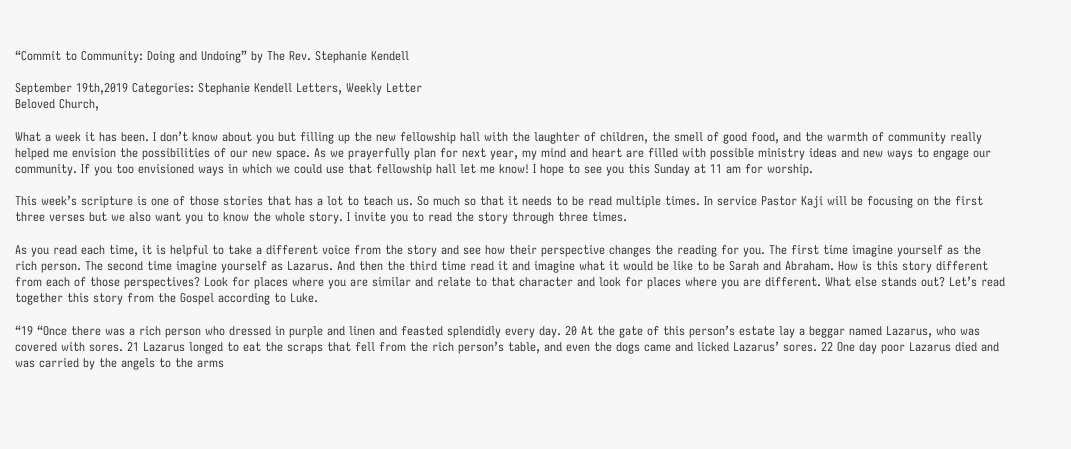“Commit to Community: Doing and Undoing” by The Rev. Stephanie Kendell

September 19th,2019 Categories: Stephanie Kendell Letters, Weekly Letter
Beloved Church,

What a week it has been. I don’t know about you but filling up the new fellowship hall with the laughter of children, the smell of good food, and the warmth of community really helped me envision the possibilities of our new space. As we prayerfully plan for next year, my mind and heart are filled with possible ministry ideas and new ways to engage our community. If you too envisioned ways in which we could use that fellowship hall let me know! I hope to see you this Sunday at 11 am for worship.

This week’s scripture is one of those stories that has a lot to teach us. So much so that it needs to be read multiple times. In service Pastor Kaji will be focusing on the first three verses but we also want you to know the whole story. I invite you to read the story through three times.

As you read each time, it is helpful to take a different voice from the story and see how their perspective changes the reading for you. The first time imagine yourself as the rich person. The second time imagine yourself as Lazarus. And then the third time read it and imagine what it would be like to be Sarah and Abraham. How is this story different from each of those perspectives? Look for places where you are similar and relate to that character and look for places where you are different. What else stands out? Let’s read together this story from the Gospel according to Luke.

“19 “Once there was a rich person who dressed in purple and linen and feasted splendidly every day. 20 At the gate of this person’s estate lay a beggar named Lazarus, who was covered with sores. 21 Lazarus longed to eat the scraps that fell from the rich person’s table, and even the dogs came and licked Lazarus’ sores. 22 One day poor Lazarus died and was carried by the angels to the arms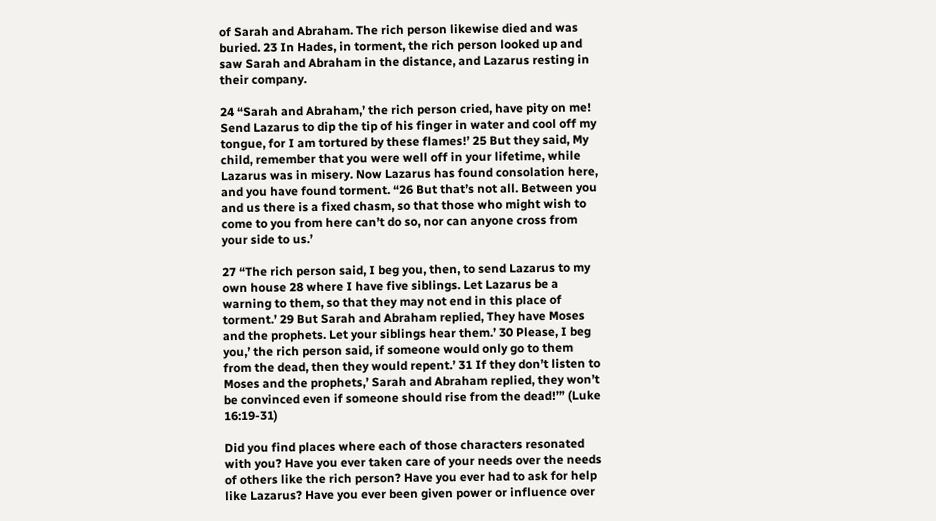of Sarah and Abraham. The rich person likewise died and was buried. 23 In Hades, in torment, the rich person looked up and saw Sarah and Abraham in the distance, and Lazarus resting in their company.

24 “Sarah and Abraham,’ the rich person cried, have pity on me! Send Lazarus to dip the tip of his finger in water and cool off my tongue, for I am tortured by these flames!’ 25 But they said, My child, remember that you were well off in your lifetime, while Lazarus was in misery. Now Lazarus has found consolation here, and you have found torment. “26 But that’s not all. Between you and us there is a fixed chasm, so that those who might wish to come to you from here can’t do so, nor can anyone cross from your side to us.’

27 “The rich person said, I beg you, then, to send Lazarus to my own house 28 where I have five siblings. Let Lazarus be a warning to them, so that they may not end in this place of torment.’ 29 But Sarah and Abraham replied, They have Moses and the prophets. Let your siblings hear them.’ 30 Please, I beg you,’ the rich person said, if someone would only go to them from the dead, then they would repent.’ 31 If they don’t listen to Moses and the prophets,’ Sarah and Abraham replied, they won’t be convinced even if someone should rise from the dead!’” (Luke 16:19-31)

Did you find places where each of those characters resonated with you? Have you ever taken care of your needs over the needs of others like the rich person? Have you ever had to ask for help like Lazarus? Have you ever been given power or influence over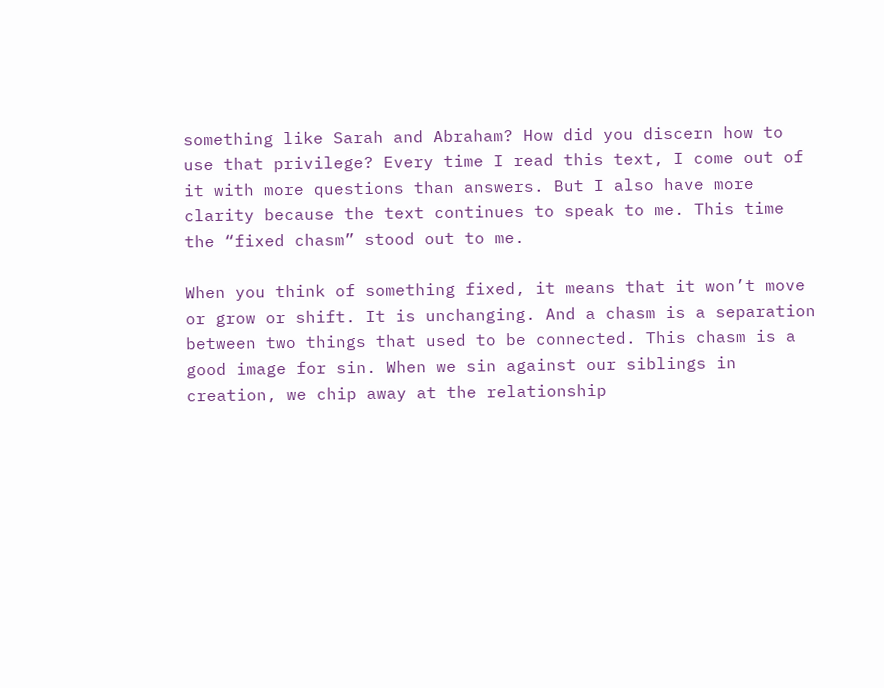something like Sarah and Abraham? How did you discern how to use that privilege? Every time I read this text, I come out of it with more questions than answers. But I also have more clarity because the text continues to speak to me. This time the “fixed chasm” stood out to me.

When you think of something fixed, it means that it won’t move or grow or shift. It is unchanging. And a chasm is a separation between two things that used to be connected. This chasm is a good image for sin. When we sin against our siblings in creation, we chip away at the relationship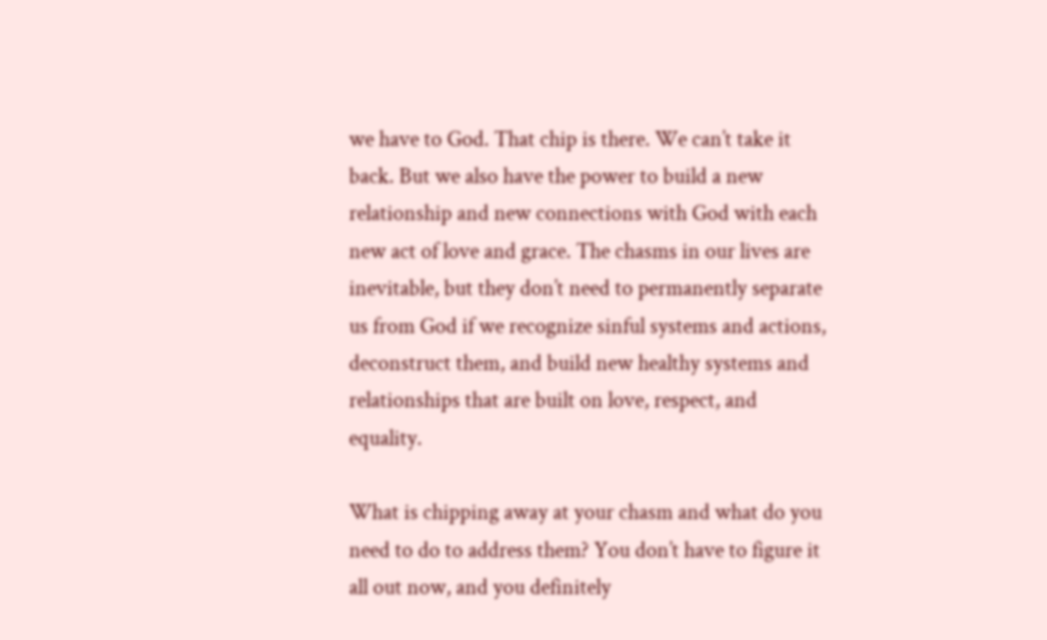we have to God. That chip is there. We can’t take it back. But we also have the power to build a new relationship and new connections with God with each new act of love and grace. The chasms in our lives are inevitable, but they don’t need to permanently separate us from God if we recognize sinful systems and actions, deconstruct them, and build new healthy systems and relationships that are built on love, respect, and equality.

What is chipping away at your chasm and what do you need to do to address them? You don’t have to figure it all out now, and you definitely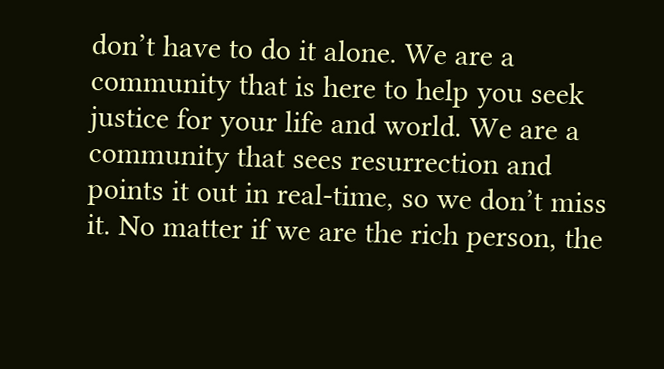don’t have to do it alone. We are a community that is here to help you seek justice for your life and world. We are a community that sees resurrection and points it out in real-time, so we don’t miss it. No matter if we are the rich person, the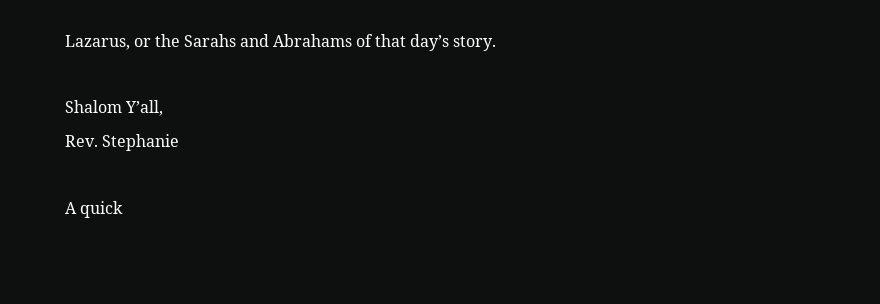Lazarus, or the Sarahs and Abrahams of that day’s story.

Shalom Y’all,
Rev. Stephanie

A quick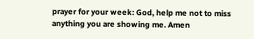prayer for your week: God, help me not to miss anything you are showing me. Amen